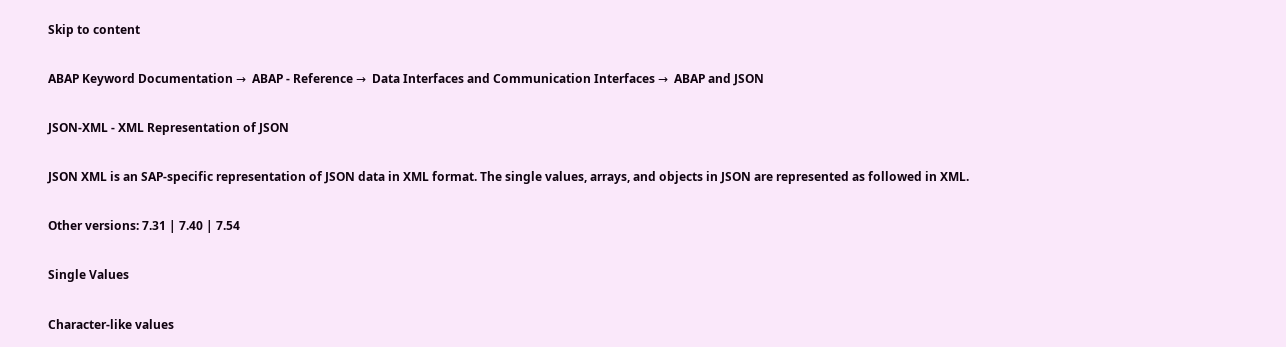Skip to content

ABAP Keyword Documentation →  ABAP - Reference →  Data Interfaces and Communication Interfaces →  ABAP and JSON

JSON-XML - XML Representation of JSON

JSON XML is an SAP-specific representation of JSON data in XML format. The single values, arrays, and objects in JSON are represented as followed in XML.

Other versions: 7.31 | 7.40 | 7.54

Single Values

Character-like values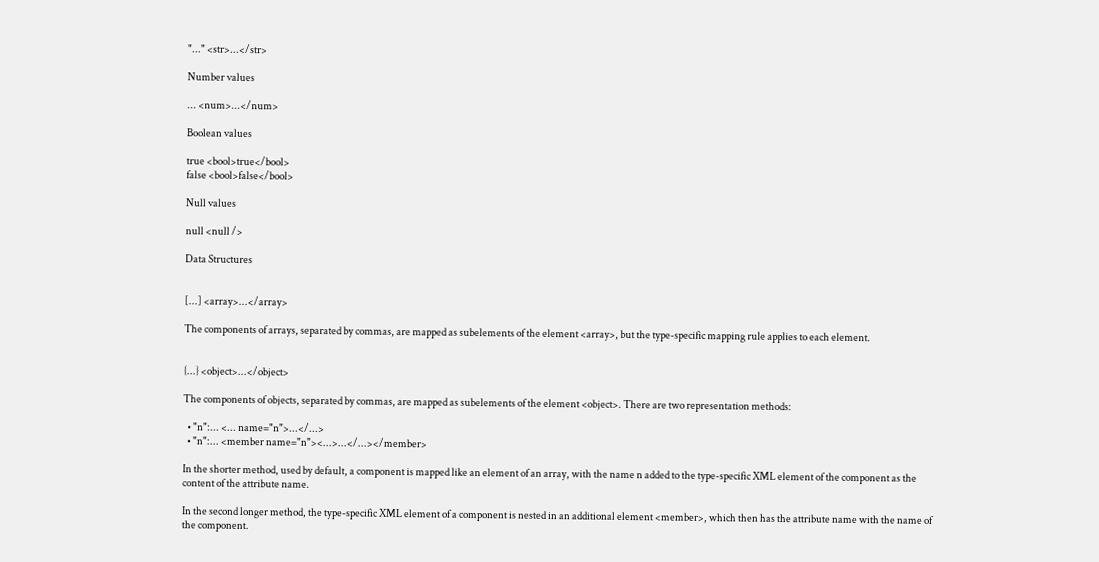"..." <str>...</str>

Number values

... <num>...</num>

Boolean values

true <bool>true</bool>
false <bool>false</bool>

Null values

null <null />

Data Structures


[...] <array>...</array>

The components of arrays, separated by commas, are mapped as subelements of the element <array>, but the type-specific mapping rule applies to each element.


{...} <object>...</object>

The components of objects, separated by commas, are mapped as subelements of the element <object>. There are two representation methods:

  • "n":... <... name="n">...</...>
  • "n":... <member name="n"><...>...</...></member>

In the shorter method, used by default, a component is mapped like an element of an array, with the name n added to the type-specific XML element of the component as the content of the attribute name.

In the second longer method, the type-specific XML element of a component is nested in an additional element <member>, which then has the attribute name with the name of the component.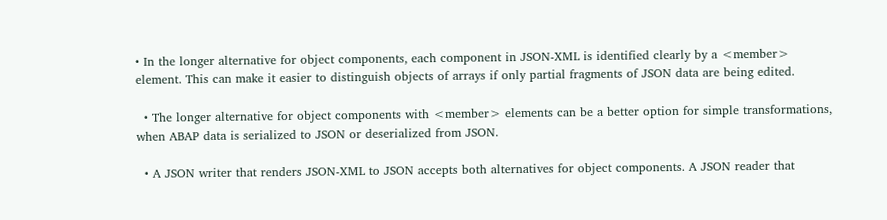• In the longer alternative for object components, each component in JSON-XML is identified clearly by a <member> element. This can make it easier to distinguish objects of arrays if only partial fragments of JSON data are being edited.

  • The longer alternative for object components with <member> elements can be a better option for simple transformations, when ABAP data is serialized to JSON or deserialized from JSON.

  • A JSON writer that renders JSON-XML to JSON accepts both alternatives for object components. A JSON reader that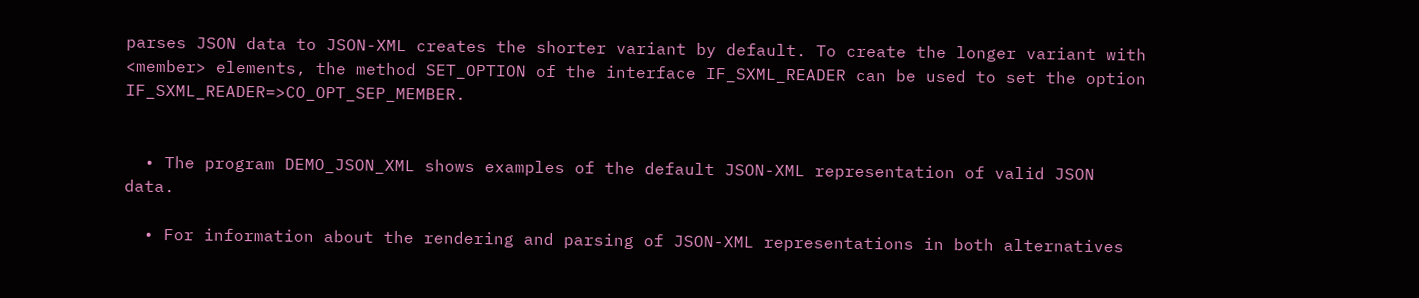parses JSON data to JSON-XML creates the shorter variant by default. To create the longer variant with <member> elements, the method SET_OPTION of the interface IF_SXML_READER can be used to set the option IF_SXML_READER=>CO_OPT_SEP_MEMBER.


  • The program DEMO_JSON_XML shows examples of the default JSON-XML representation of valid JSON data.

  • For information about the rendering and parsing of JSON-XML representations in both alternatives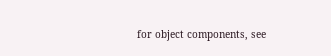for object components, see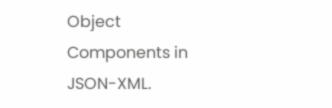Object Components in JSON-XML.